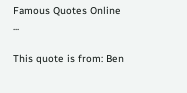Famous Quotes Online ...

This quote is from: Ben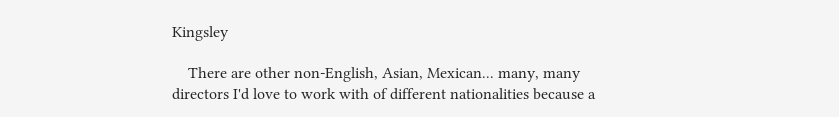Kingsley

    There are other non-English, Asian, Mexican... many, many directors I'd love to work with of different nationalities because a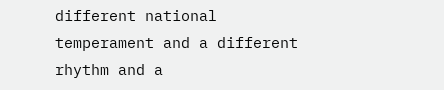different national temperament and a different rhythm and a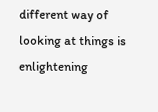different way of looking at things is enlightening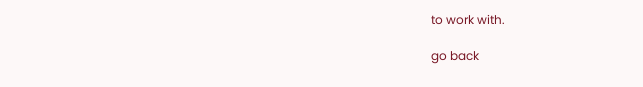to work with.

go back